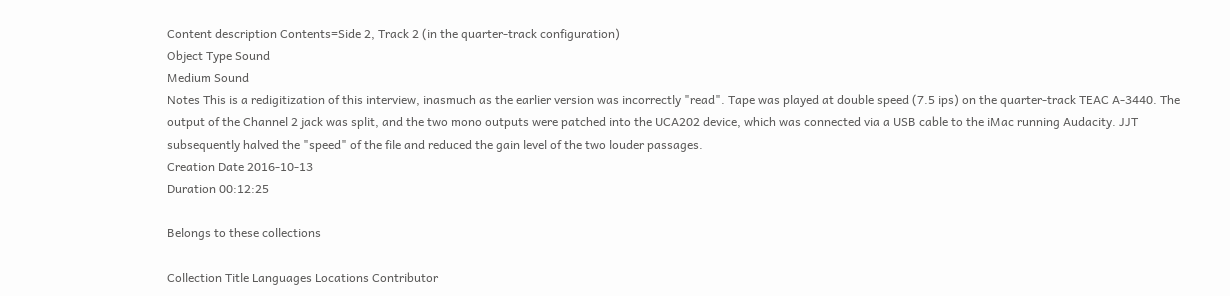Content description Contents=Side 2, Track 2 (in the quarter-track configuration)
Object Type Sound
Medium Sound
Notes This is a redigitization of this interview, inasmuch as the earlier version was incorrectly "read". Tape was played at double speed (7.5 ips) on the quarter-track TEAC A-3440. The output of the Channel 2 jack was split, and the two mono outputs were patched into the UCA202 device, which was connected via a USB cable to the iMac running Audacity. JJT subsequently halved the "speed" of the file and reduced the gain level of the two louder passages.
Creation Date 2016-10-13
Duration 00:12:25

Belongs to these collections

Collection Title Languages Locations Contributor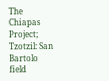The Chiapas Project; Tzotzil: San Bartolo field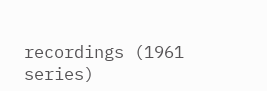recordings (1961 series)